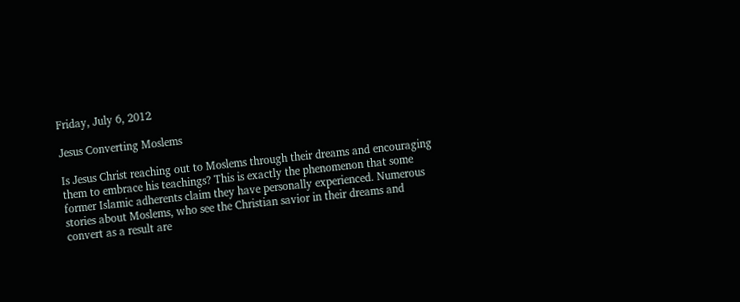Friday, July 6, 2012

Jesus Converting Moslems

Is Jesus Christ reaching out to Moslems through their dreams and encouraging them to embrace his teachings? This is exactly the phenomenon that some former Islamic adherents claim they have personally experienced. Numerous stories about Moslems, who see the Christian savior in their dreams and convert as a result are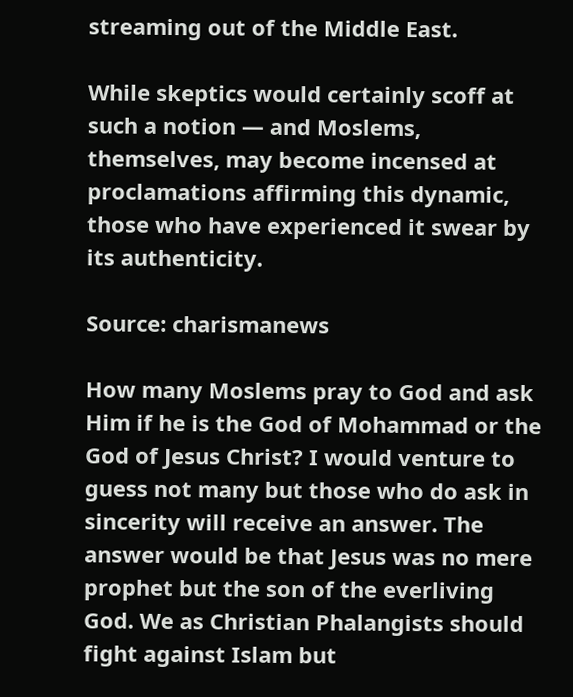streaming out of the Middle East.

While skeptics would certainly scoff at such a notion — and Moslems, themselves, may become incensed at proclamations affirming this dynamic, those who have experienced it swear by its authenticity.

Source: charismanews

How many Moslems pray to God and ask Him if he is the God of Mohammad or the God of Jesus Christ? I would venture to guess not many but those who do ask in sincerity will receive an answer. The answer would be that Jesus was no mere prophet but the son of the everliving God. We as Christian Phalangists should fight against Islam but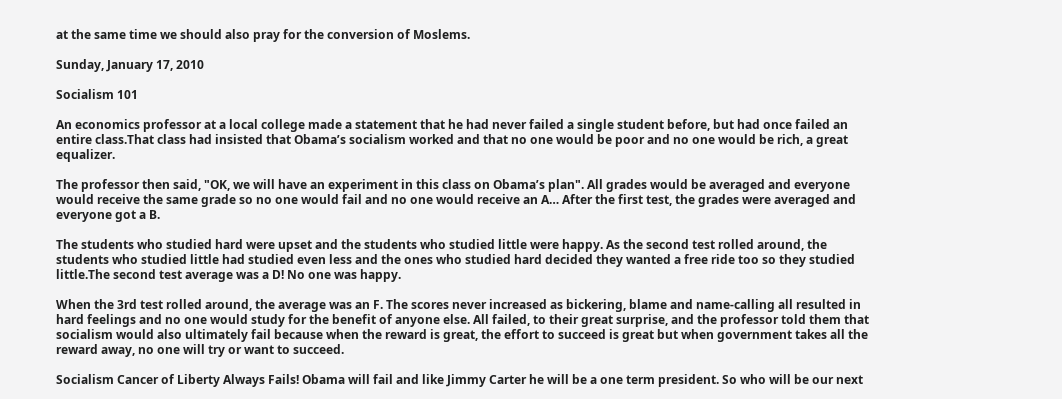at the same time we should also pray for the conversion of Moslems.

Sunday, January 17, 2010

Socialism 101

An economics professor at a local college made a statement that he had never failed a single student before, but had once failed an entire class.That class had insisted that Obama’s socialism worked and that no one would be poor and no one would be rich, a great equalizer.

The professor then said, "OK, we will have an experiment in this class on Obama’s plan". All grades would be averaged and everyone would receive the same grade so no one would fail and no one would receive an A… After the first test, the grades were averaged and everyone got a B.

The students who studied hard were upset and the students who studied little were happy. As the second test rolled around, the students who studied little had studied even less and the ones who studied hard decided they wanted a free ride too so they studied little.The second test average was a D! No one was happy.

When the 3rd test rolled around, the average was an F. The scores never increased as bickering, blame and name-calling all resulted in hard feelings and no one would study for the benefit of anyone else. All failed, to their great surprise, and the professor told them that socialism would also ultimately fail because when the reward is great, the effort to succeed is great but when government takes all the reward away, no one will try or want to succeed.

Socialism Cancer of Liberty Always Fails! Obama will fail and like Jimmy Carter he will be a one term president. So who will be our next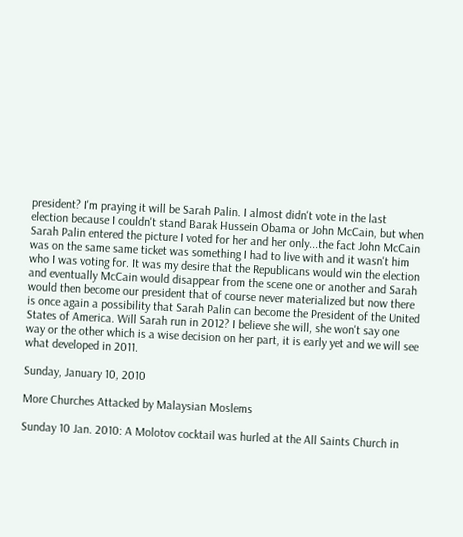president? I'm praying it will be Sarah Palin. I almost didn't vote in the last election because I couldn't stand Barak Hussein Obama or John McCain, but when Sarah Palin entered the picture I voted for her and her only...the fact John McCain was on the same same ticket was something I had to live with and it wasn't him who I was voting for. It was my desire that the Republicans would win the election and eventually McCain would disappear from the scene one or another and Sarah would then become our president that of course never materialized but now there is once again a possibility that Sarah Palin can become the President of the United States of America. Will Sarah run in 2012? I believe she will, she won't say one way or the other which is a wise decision on her part, it is early yet and we will see what developed in 2011.

Sunday, January 10, 2010

More Churches Attacked by Malaysian Moslems

Sunday 10 Jan. 2010: A Molotov cocktail was hurled at the All Saints Church in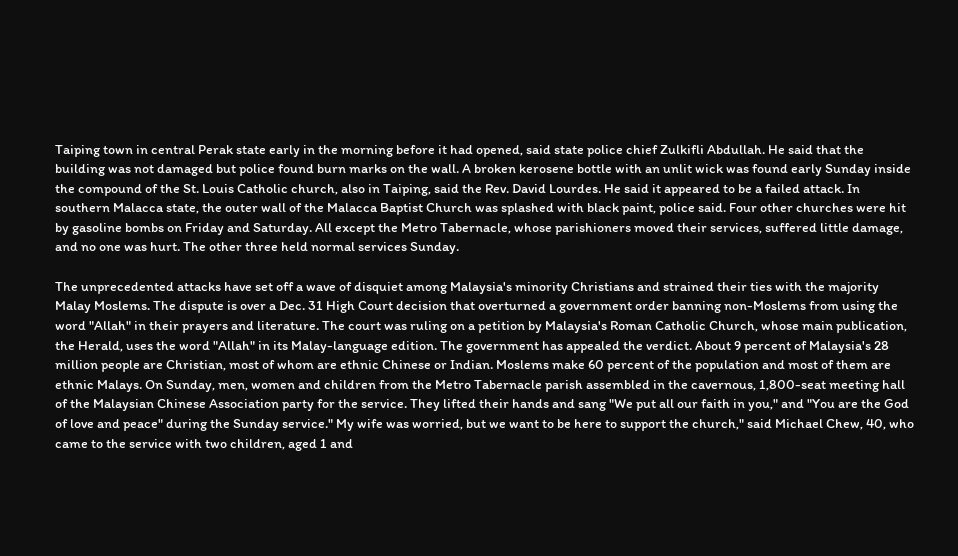Taiping town in central Perak state early in the morning before it had opened, said state police chief Zulkifli Abdullah. He said that the building was not damaged but police found burn marks on the wall. A broken kerosene bottle with an unlit wick was found early Sunday inside the compound of the St. Louis Catholic church, also in Taiping, said the Rev. David Lourdes. He said it appeared to be a failed attack. In southern Malacca state, the outer wall of the Malacca Baptist Church was splashed with black paint, police said. Four other churches were hit by gasoline bombs on Friday and Saturday. All except the Metro Tabernacle, whose parishioners moved their services, suffered little damage, and no one was hurt. The other three held normal services Sunday.

The unprecedented attacks have set off a wave of disquiet among Malaysia's minority Christians and strained their ties with the majority Malay Moslems. The dispute is over a Dec. 31 High Court decision that overturned a government order banning non-Moslems from using the word "Allah" in their prayers and literature. The court was ruling on a petition by Malaysia's Roman Catholic Church, whose main publication, the Herald, uses the word "Allah" in its Malay-language edition. The government has appealed the verdict. About 9 percent of Malaysia's 28 million people are Christian, most of whom are ethnic Chinese or Indian. Moslems make 60 percent of the population and most of them are ethnic Malays. On Sunday, men, women and children from the Metro Tabernacle parish assembled in the cavernous, 1,800-seat meeting hall of the Malaysian Chinese Association party for the service. They lifted their hands and sang "We put all our faith in you," and "You are the God of love and peace" during the Sunday service." My wife was worried, but we want to be here to support the church," said Michael Chew, 40, who came to the service with two children, aged 1 and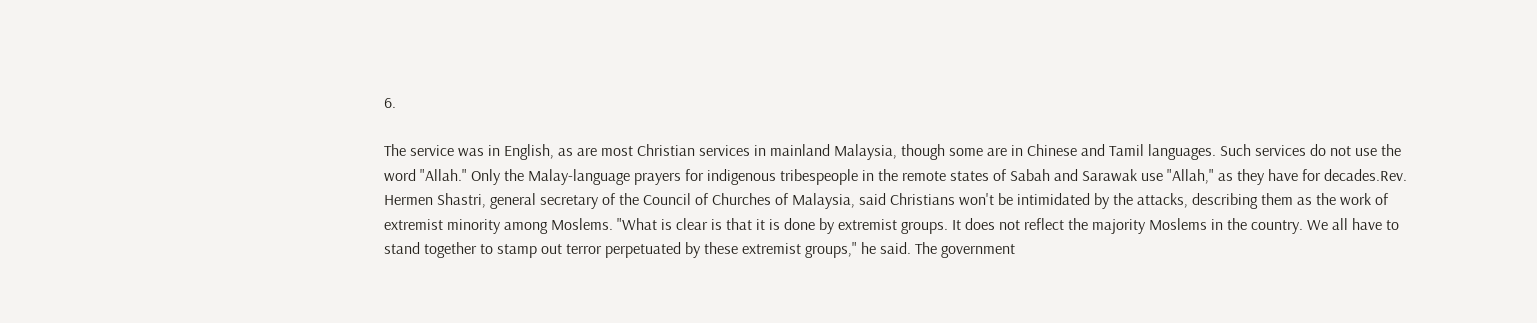6.

The service was in English, as are most Christian services in mainland Malaysia, though some are in Chinese and Tamil languages. Such services do not use the word "Allah." Only the Malay-language prayers for indigenous tribespeople in the remote states of Sabah and Sarawak use "Allah," as they have for decades.Rev. Hermen Shastri, general secretary of the Council of Churches of Malaysia, said Christians won't be intimidated by the attacks, describing them as the work of extremist minority among Moslems. "What is clear is that it is done by extremist groups. It does not reflect the majority Moslems in the country. We all have to stand together to stamp out terror perpetuated by these extremist groups," he said. The government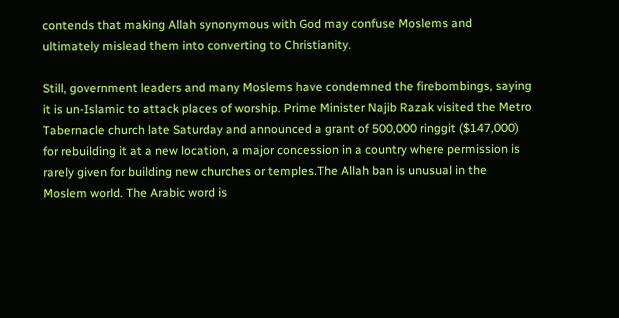contends that making Allah synonymous with God may confuse Moslems and ultimately mislead them into converting to Christianity.

Still, government leaders and many Moslems have condemned the firebombings, saying it is un-Islamic to attack places of worship. Prime Minister Najib Razak visited the Metro Tabernacle church late Saturday and announced a grant of 500,000 ringgit ($147,000) for rebuilding it at a new location, a major concession in a country where permission is rarely given for building new churches or temples.The Allah ban is unusual in the Moslem world. The Arabic word is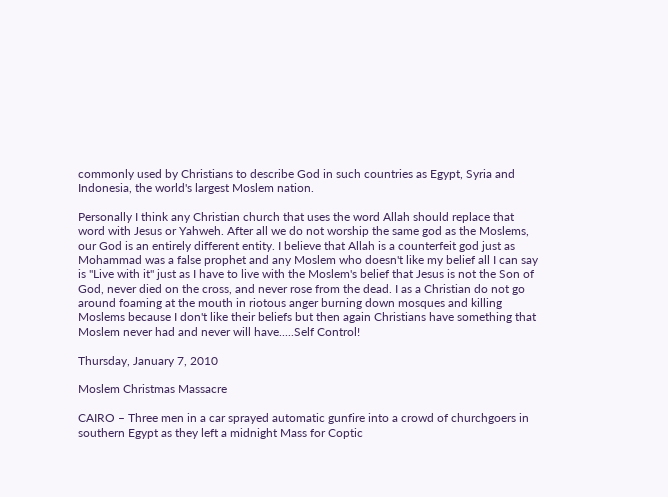commonly used by Christians to describe God in such countries as Egypt, Syria and Indonesia, the world's largest Moslem nation.

Personally I think any Christian church that uses the word Allah should replace that word with Jesus or Yahweh. After all we do not worship the same god as the Moslems, our God is an entirely different entity. I believe that Allah is a counterfeit god just as Mohammad was a false prophet and any Moslem who doesn't like my belief all I can say is "Live with it" just as I have to live with the Moslem's belief that Jesus is not the Son of God, never died on the cross, and never rose from the dead. I as a Christian do not go around foaming at the mouth in riotous anger burning down mosques and killing Moslems because I don't like their beliefs but then again Christians have something that Moslem never had and never will have.....Self Control!

Thursday, January 7, 2010

Moslem Christmas Massacre

CAIRO – Three men in a car sprayed automatic gunfire into a crowd of churchgoers in southern Egypt as they left a midnight Mass for Coptic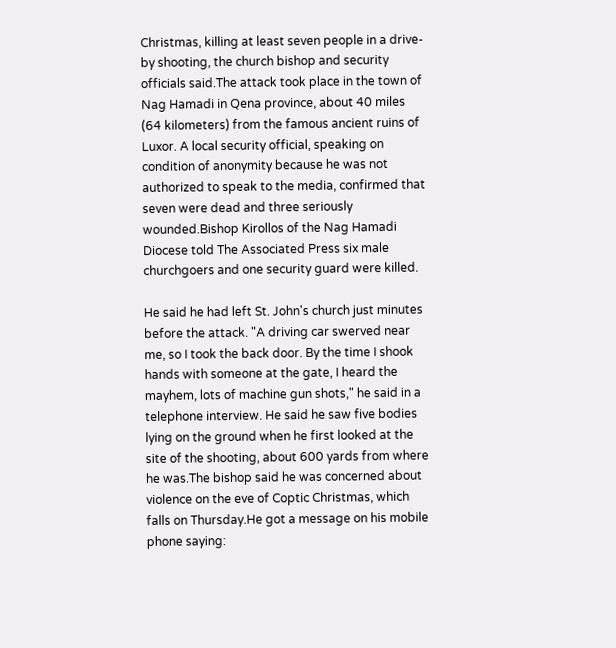Christmas, killing at least seven people in a drive-by shooting, the church bishop and security officials said.The attack took place in the town of Nag Hamadi in Qena province, about 40 miles (64 kilometers) from the famous ancient ruins of Luxor. A local security official, speaking on condition of anonymity because he was not authorized to speak to the media, confirmed that seven were dead and three seriously wounded.Bishop Kirollos of the Nag Hamadi Diocese told The Associated Press six male churchgoers and one security guard were killed.

He said he had left St. John's church just minutes before the attack. "A driving car swerved near me, so I took the back door. By the time I shook hands with someone at the gate, I heard the mayhem, lots of machine gun shots," he said in a telephone interview. He said he saw five bodies lying on the ground when he first looked at the site of the shooting, about 600 yards from where he was.The bishop said he was concerned about violence on the eve of Coptic Christmas, which falls on Thursday.He got a message on his mobile phone saying: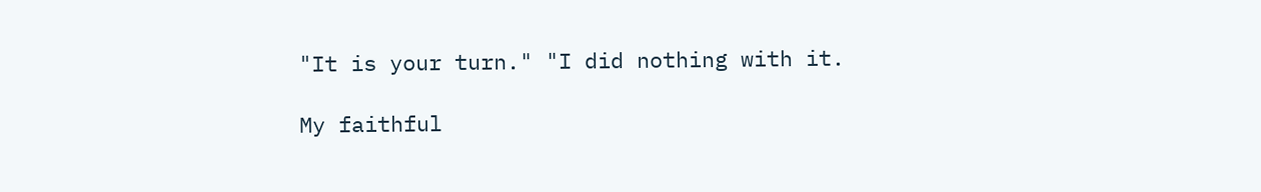"It is your turn." "I did nothing with it.

My faithful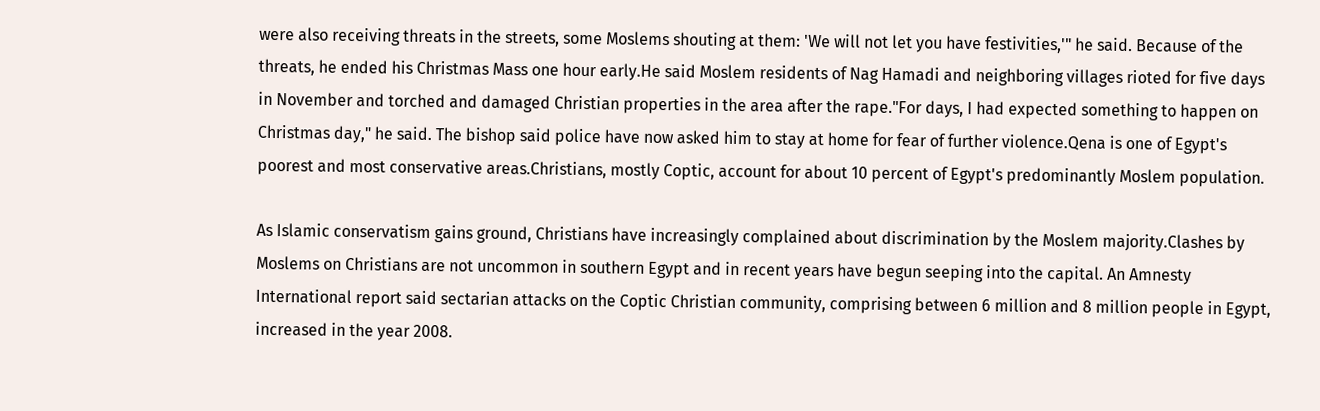were also receiving threats in the streets, some Moslems shouting at them: 'We will not let you have festivities,'" he said. Because of the threats, he ended his Christmas Mass one hour early.He said Moslem residents of Nag Hamadi and neighboring villages rioted for five days in November and torched and damaged Christian properties in the area after the rape."For days, I had expected something to happen on Christmas day," he said. The bishop said police have now asked him to stay at home for fear of further violence.Qena is one of Egypt's poorest and most conservative areas.Christians, mostly Coptic, account for about 10 percent of Egypt's predominantly Moslem population.

As Islamic conservatism gains ground, Christians have increasingly complained about discrimination by the Moslem majority.Clashes by Moslems on Christians are not uncommon in southern Egypt and in recent years have begun seeping into the capital. An Amnesty International report said sectarian attacks on the Coptic Christian community, comprising between 6 million and 8 million people in Egypt, increased in the year 2008.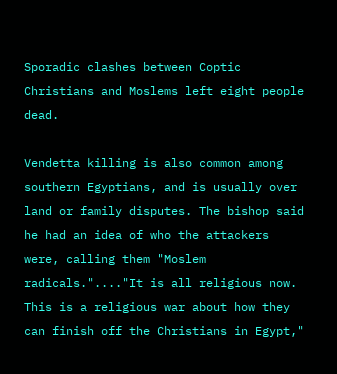Sporadic clashes between Coptic Christians and Moslems left eight people dead.

Vendetta killing is also common among southern Egyptians, and is usually over land or family disputes. The bishop said he had an idea of who the attackers were, calling them "Moslem radicals."...."It is all religious now. This is a religious war about how they can finish off the Christians in Egypt,"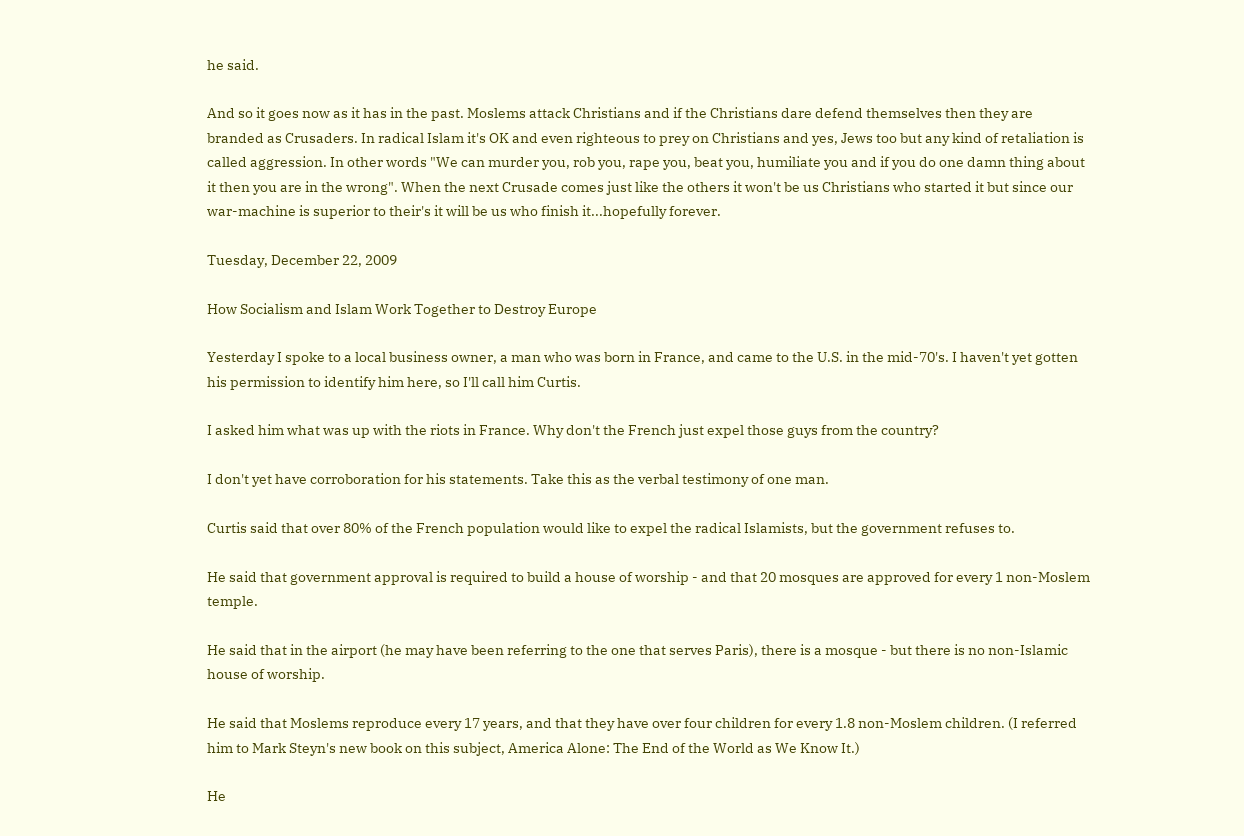he said.

And so it goes now as it has in the past. Moslems attack Christians and if the Christians dare defend themselves then they are branded as Crusaders. In radical Islam it's OK and even righteous to prey on Christians and yes, Jews too but any kind of retaliation is called aggression. In other words "We can murder you, rob you, rape you, beat you, humiliate you and if you do one damn thing about it then you are in the wrong". When the next Crusade comes just like the others it won't be us Christians who started it but since our war-machine is superior to their's it will be us who finish it...hopefully forever.

Tuesday, December 22, 2009

How Socialism and Islam Work Together to Destroy Europe

Yesterday I spoke to a local business owner, a man who was born in France, and came to the U.S. in the mid-70's. I haven't yet gotten his permission to identify him here, so I'll call him Curtis.

I asked him what was up with the riots in France. Why don't the French just expel those guys from the country?

I don't yet have corroboration for his statements. Take this as the verbal testimony of one man.

Curtis said that over 80% of the French population would like to expel the radical Islamists, but the government refuses to.

He said that government approval is required to build a house of worship - and that 20 mosques are approved for every 1 non-Moslem temple.

He said that in the airport (he may have been referring to the one that serves Paris), there is a mosque - but there is no non-Islamic house of worship.

He said that Moslems reproduce every 17 years, and that they have over four children for every 1.8 non-Moslem children. (I referred him to Mark Steyn's new book on this subject, America Alone: The End of the World as We Know It.)

He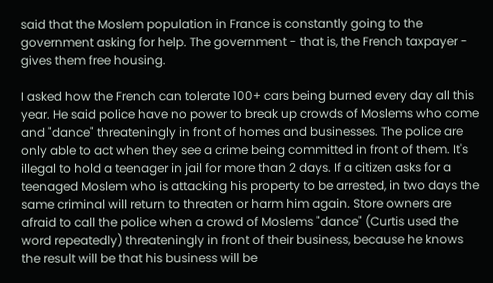said that the Moslem population in France is constantly going to the government asking for help. The government - that is, the French taxpayer - gives them free housing.

I asked how the French can tolerate 100+ cars being burned every day all this year. He said police have no power to break up crowds of Moslems who come and "dance" threateningly in front of homes and businesses. The police are only able to act when they see a crime being committed in front of them. It's illegal to hold a teenager in jail for more than 2 days. If a citizen asks for a teenaged Moslem who is attacking his property to be arrested, in two days the same criminal will return to threaten or harm him again. Store owners are afraid to call the police when a crowd of Moslems "dance" (Curtis used the word repeatedly) threateningly in front of their business, because he knows the result will be that his business will be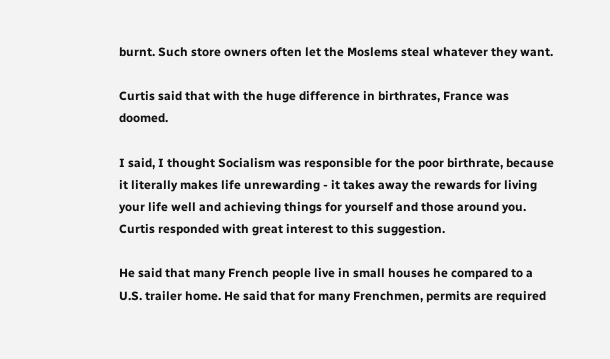burnt. Such store owners often let the Moslems steal whatever they want.

Curtis said that with the huge difference in birthrates, France was doomed.

I said, I thought Socialism was responsible for the poor birthrate, because it literally makes life unrewarding - it takes away the rewards for living your life well and achieving things for yourself and those around you. Curtis responded with great interest to this suggestion.

He said that many French people live in small houses he compared to a U.S. trailer home. He said that for many Frenchmen, permits are required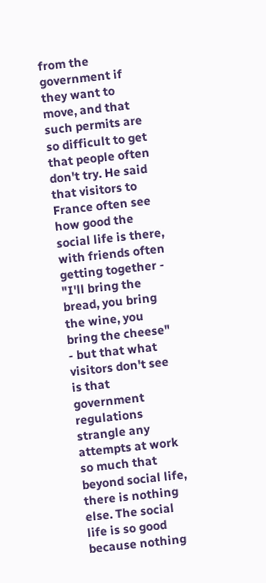from the government if they want to move, and that such permits are so difficult to get that people often don't try. He said that visitors to France often see how good the social life is there, with friends often getting together - "I'll bring the bread, you bring the wine, you bring the cheese" - but that what visitors don't see is that government regulations strangle any attempts at work so much that beyond social life, there is nothing else. The social life is so good because nothing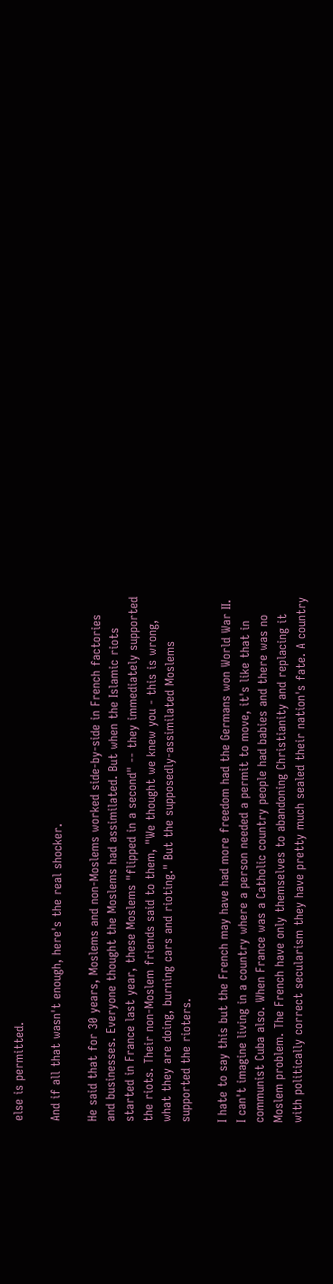else is permitted.

And if all that wasn't enough, here's the real shocker.

He said that for 30 years, Moslems and non-Moslems worked side-by-side in French factories and businesses. Everyone thought the Moslems had assimilated. But when the Islamic riots started in France last year, these Moslems "flipped in a second" -- they immediately supported the riots. Their non-Moslem friends said to them, "We thought we knew you - this is wrong, what they are doing, burning cars and rioting." But the supposedly-assimilated Moslems supported the rioters.

I hate to say this but the French may have had more freedom had the Germans won World War II. I can't imagine living in a country where a person needed a permit to move, it's like that in communist Cuba also. When France was a Catholic country people had babies and there was no Moslem problem. The French have only themselves to abandoning Christianity and replacing it with politically correct secularism they have pretty much sealed their nation's fate. A country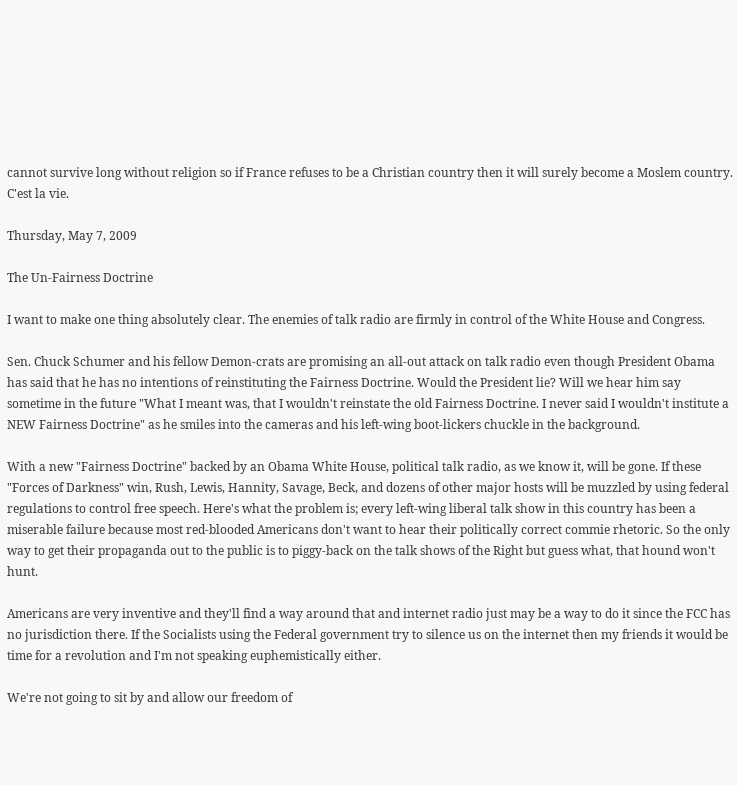cannot survive long without religion so if France refuses to be a Christian country then it will surely become a Moslem country. C'est la vie.

Thursday, May 7, 2009

The Un-Fairness Doctrine

I want to make one thing absolutely clear. The enemies of talk radio are firmly in control of the White House and Congress.

Sen. Chuck Schumer and his fellow Demon-crats are promising an all-out attack on talk radio even though President Obama has said that he has no intentions of reinstituting the Fairness Doctrine. Would the President lie? Will we hear him say sometime in the future "What I meant was, that I wouldn't reinstate the old Fairness Doctrine. I never said I wouldn't institute a NEW Fairness Doctrine" as he smiles into the cameras and his left-wing boot-lickers chuckle in the background.

With a new "Fairness Doctrine" backed by an Obama White House, political talk radio, as we know it, will be gone. If these "Forces of Darkness" win, Rush, Lewis, Hannity, Savage, Beck, and dozens of other major hosts will be muzzled by using federal regulations to control free speech. Here's what the problem is; every left-wing liberal talk show in this country has been a miserable failure because most red-blooded Americans don't want to hear their politically correct commie rhetoric. So the only way to get their propaganda out to the public is to piggy-back on the talk shows of the Right but guess what, that hound won't hunt.

Americans are very inventive and they'll find a way around that and internet radio just may be a way to do it since the FCC has no jurisdiction there. If the Socialists using the Federal government try to silence us on the internet then my friends it would be time for a revolution and I'm not speaking euphemistically either.

We're not going to sit by and allow our freedom of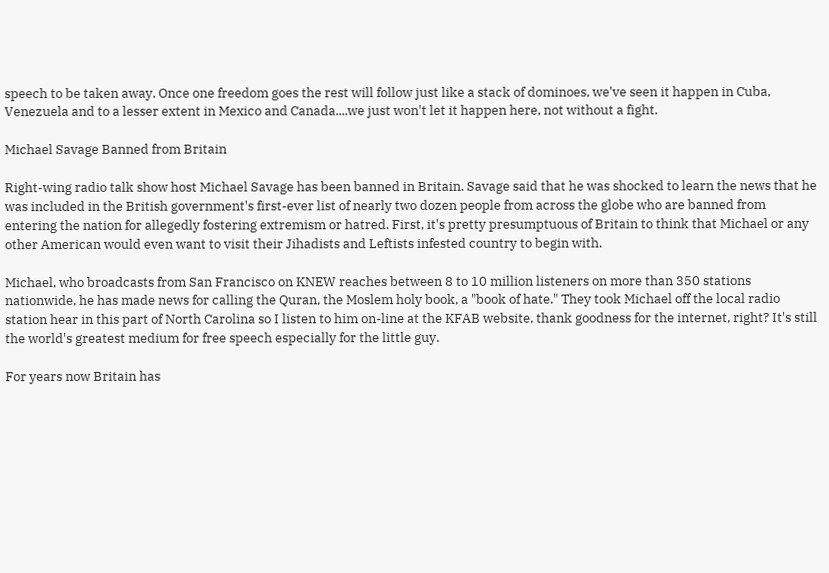speech to be taken away. Once one freedom goes the rest will follow just like a stack of dominoes, we've seen it happen in Cuba, Venezuela and to a lesser extent in Mexico and Canada....we just won't let it happen here, not without a fight.

Michael Savage Banned from Britain

Right-wing radio talk show host Michael Savage has been banned in Britain. Savage said that he was shocked to learn the news that he was included in the British government's first-ever list of nearly two dozen people from across the globe who are banned from entering the nation for allegedly fostering extremism or hatred. First, it's pretty presumptuous of Britain to think that Michael or any other American would even want to visit their Jihadists and Leftists infested country to begin with.

Michael, who broadcasts from San Francisco on KNEW reaches between 8 to 10 million listeners on more than 350 stations nationwide, he has made news for calling the Quran, the Moslem holy book, a "book of hate." They took Michael off the local radio station hear in this part of North Carolina so I listen to him on-line at the KFAB website, thank goodness for the internet, right? It's still the world's greatest medium for free speech especially for the little guy.

For years now Britain has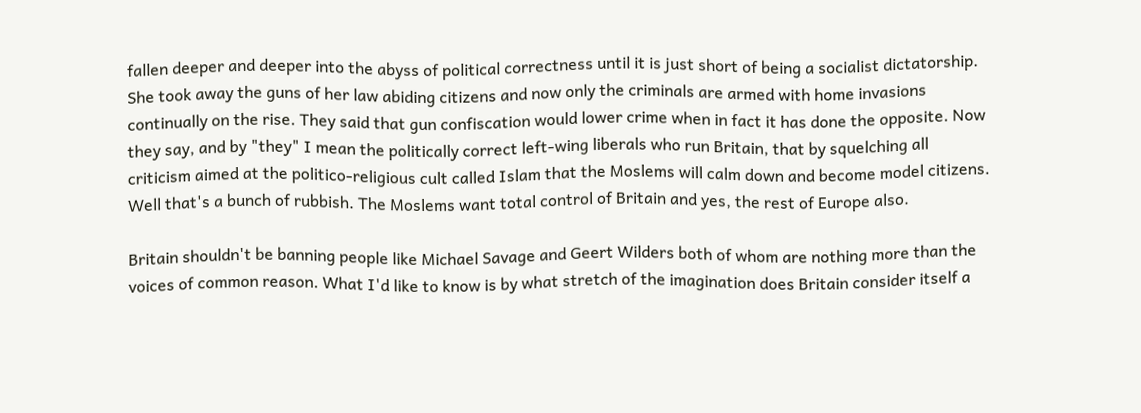fallen deeper and deeper into the abyss of political correctness until it is just short of being a socialist dictatorship. She took away the guns of her law abiding citizens and now only the criminals are armed with home invasions continually on the rise. They said that gun confiscation would lower crime when in fact it has done the opposite. Now they say, and by "they" I mean the politically correct left-wing liberals who run Britain, that by squelching all criticism aimed at the politico-religious cult called Islam that the Moslems will calm down and become model citizens. Well that's a bunch of rubbish. The Moslems want total control of Britain and yes, the rest of Europe also.

Britain shouldn't be banning people like Michael Savage and Geert Wilders both of whom are nothing more than the voices of common reason. What I'd like to know is by what stretch of the imagination does Britain consider itself a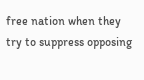free nation when they try to suppress opposing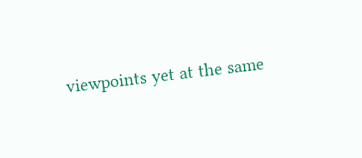viewpoints yet at the same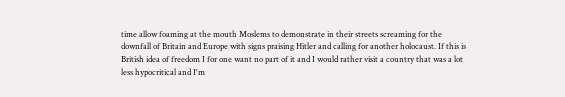time allow foaming at the mouth Moslems to demonstrate in their streets screaming for the downfall of Britain and Europe with signs praising Hitler and calling for another holocaust. If this is British idea of freedom I for one want no part of it and I would rather visit a country that was a lot less hypocritical and I'm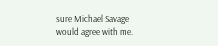sure Michael Savage would agree with me.